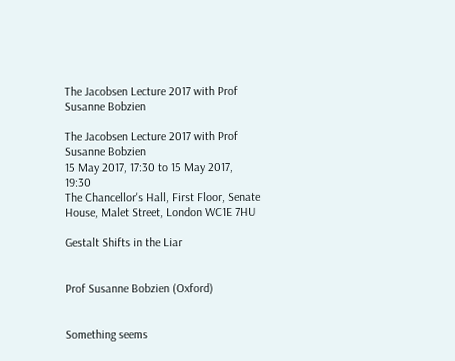The Jacobsen Lecture 2017 with Prof Susanne Bobzien

The Jacobsen Lecture 2017 with Prof Susanne Bobzien
15 May 2017, 17:30 to 15 May 2017, 19:30
The Chancellor's Hall, First Floor, Senate House, Malet Street, London WC1E 7HU

Gestalt Shifts in the Liar


Prof Susanne Bobzien (Oxford)


Something seems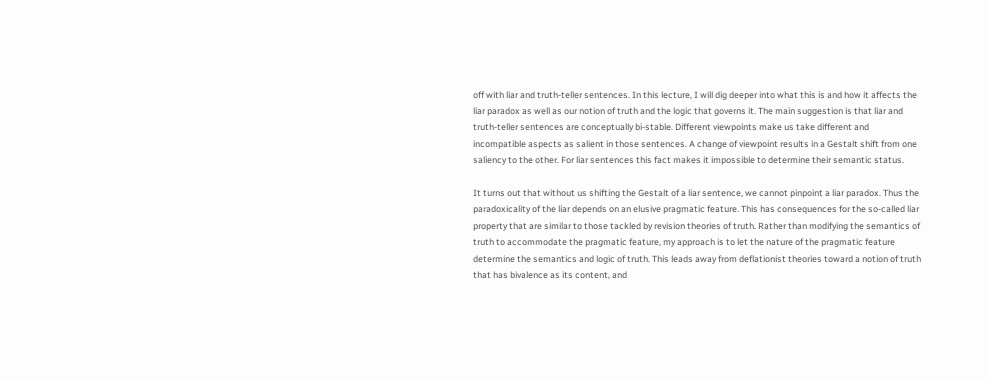off with liar and truth-teller sentences. In this lecture, I will dig deeper into what this is and how it affects the liar paradox as well as our notion of truth and the logic that governs it. The main suggestion is that liar and truth-teller sentences are conceptually bi-stable. Different viewpoints make us take different and incompatible aspects as salient in those sentences. A change of viewpoint results in a Gestalt shift from one saliency to the other. For liar sentences this fact makes it impossible to determine their semantic status.

It turns out that without us shifting the Gestalt of a liar sentence, we cannot pinpoint a liar paradox. Thus the paradoxicality of the liar depends on an elusive pragmatic feature. This has consequences for the so-called liar property that are similar to those tackled by revision theories of truth. Rather than modifying the semantics of truth to accommodate the pragmatic feature, my approach is to let the nature of the pragmatic feature determine the semantics and logic of truth. This leads away from deflationist theories toward a notion of truth that has bivalence as its content, and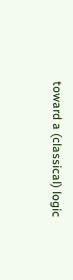toward a (classical) logic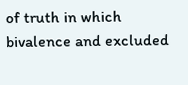of truth in which bivalence and excluded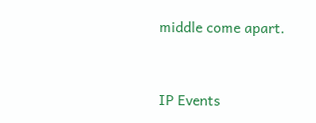middle come apart.


IP Events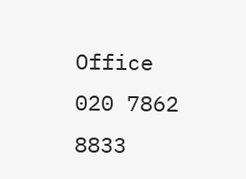Office
020 7862 8833